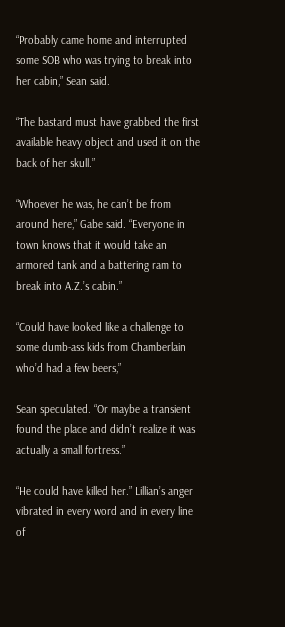“Probably came home and interrupted some SOB who was trying to break into her cabin,” Sean said.

“The bastard must have grabbed the first available heavy object and used it on the back of her skull.”

“Whoever he was, he can’t be from around here,” Gabe said. “Everyone in town knows that it would take an armored tank and a battering ram to break into A.Z.’s cabin.”

“Could have looked like a challenge to some dumb-ass kids from Chamberlain who’d had a few beers,”

Sean speculated. “Or maybe a transient found the place and didn’t realize it was actually a small fortress.”

“He could have killed her.” Lillian’s anger vibrated in every word and in every line of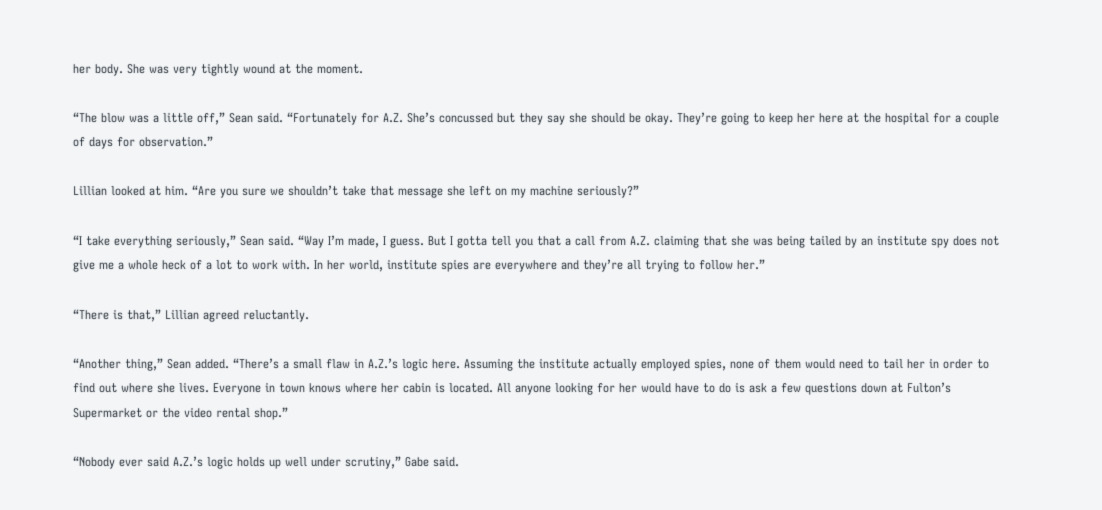her body. She was very tightly wound at the moment.

“The blow was a little off,” Sean said. “Fortunately for A.Z. She’s concussed but they say she should be okay. They’re going to keep her here at the hospital for a couple of days for observation.”

Lillian looked at him. “Are you sure we shouldn’t take that message she left on my machine seriously?”

“I take everything seriously,” Sean said. “Way I’m made, I guess. But I gotta tell you that a call from A.Z. claiming that she was being tailed by an institute spy does not give me a whole heck of a lot to work with. In her world, institute spies are everywhere and they’re all trying to follow her.”

“There is that,” Lillian agreed reluctantly.

“Another thing,” Sean added. “There’s a small flaw in A.Z.’s logic here. Assuming the institute actually employed spies, none of them would need to tail her in order to find out where she lives. Everyone in town knows where her cabin is located. All anyone looking for her would have to do is ask a few questions down at Fulton’s Supermarket or the video rental shop.”

“Nobody ever said A.Z.’s logic holds up well under scrutiny,” Gabe said.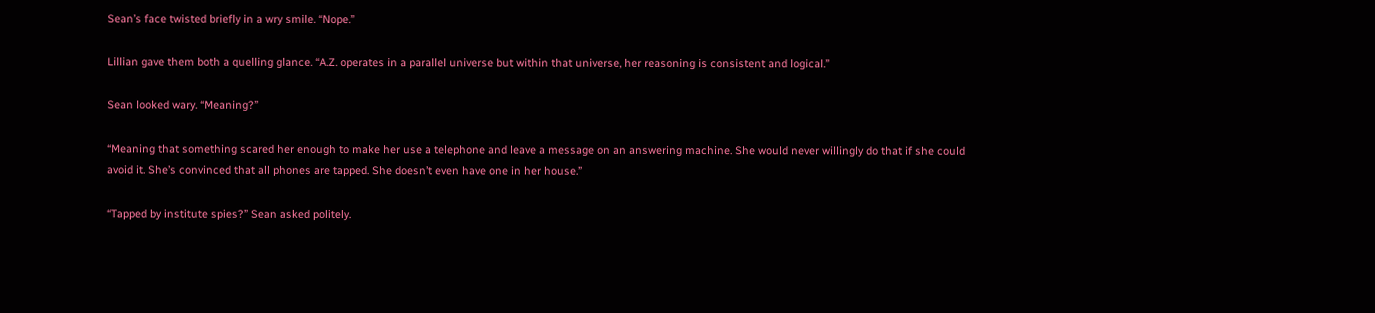Sean’s face twisted briefly in a wry smile. “Nope.”

Lillian gave them both a quelling glance. “A.Z. operates in a parallel universe but within that universe, her reasoning is consistent and logical.”

Sean looked wary. “Meaning?”

“Meaning that something scared her enough to make her use a telephone and leave a message on an answering machine. She would never willingly do that if she could avoid it. She’s convinced that all phones are tapped. She doesn’t even have one in her house.”

“Tapped by institute spies?” Sean asked politely.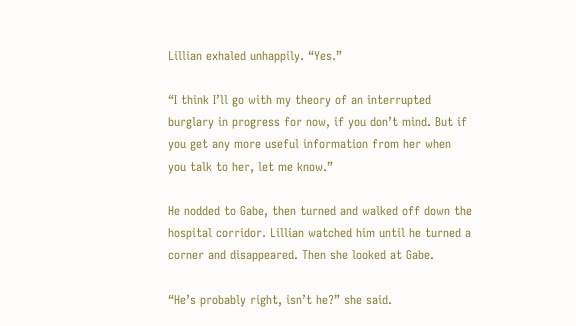Lillian exhaled unhappily. “Yes.”

“I think I’ll go with my theory of an interrupted burglary in progress for now, if you don’t mind. But if you get any more useful information from her when you talk to her, let me know.”

He nodded to Gabe, then turned and walked off down the hospital corridor. Lillian watched him until he turned a corner and disappeared. Then she looked at Gabe.

“He’s probably right, isn’t he?” she said.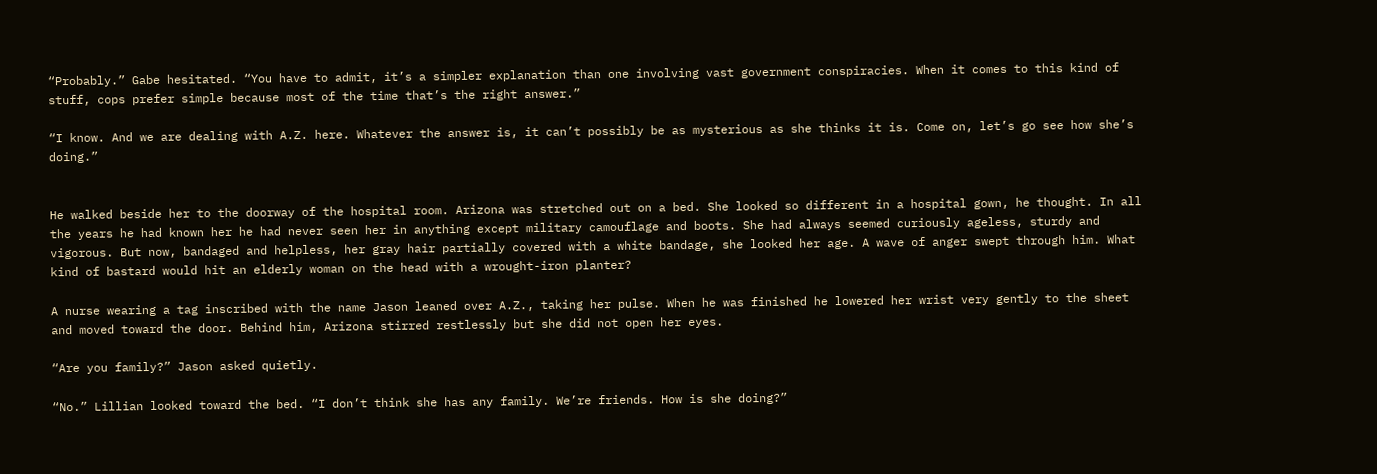“Probably.” Gabe hesitated. “You have to admit, it’s a simpler explanation than one involving vast government conspiracies. When it comes to this kind of stuff, cops prefer simple because most of the time that’s the right answer.”

“I know. And we are dealing with A.Z. here. Whatever the answer is, it can’t possibly be as mysterious as she thinks it is. Come on, let’s go see how she’s doing.”


He walked beside her to the doorway of the hospital room. Arizona was stretched out on a bed. She looked so different in a hospital gown, he thought. In all the years he had known her he had never seen her in anything except military camouflage and boots. She had always seemed curiously ageless, sturdy and vigorous. But now, bandaged and helpless, her gray hair partially covered with a white bandage, she looked her age. A wave of anger swept through him. What kind of bastard would hit an elderly woman on the head with a wrought-iron planter?

A nurse wearing a tag inscribed with the name Jason leaned over A.Z., taking her pulse. When he was finished he lowered her wrist very gently to the sheet and moved toward the door. Behind him, Arizona stirred restlessly but she did not open her eyes.

“Are you family?” Jason asked quietly.

“No.” Lillian looked toward the bed. “I don’t think she has any family. We’re friends. How is she doing?”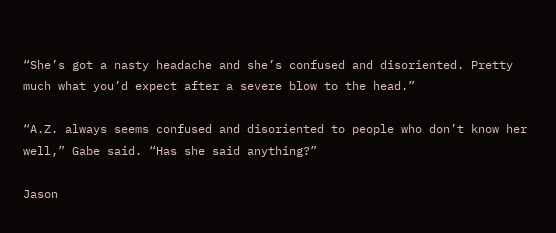“She’s got a nasty headache and she’s confused and disoriented. Pretty much what you’d expect after a severe blow to the head.”

“A.Z. always seems confused and disoriented to people who don’t know her well,” Gabe said. “Has she said anything?”

Jason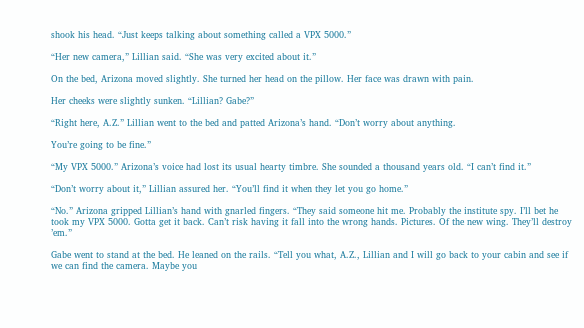shook his head. “Just keeps talking about something called a VPX 5000.”

“Her new camera,” Lillian said. “She was very excited about it.”

On the bed, Arizona moved slightly. She turned her head on the pillow. Her face was drawn with pain.

Her cheeks were slightly sunken. “Lillian? Gabe?”

“Right here, A.Z.” Lillian went to the bed and patted Arizona’s hand. “Don’t worry about anything.

You’re going to be fine.”

“My VPX 5000.” Arizona’s voice had lost its usual hearty timbre. She sounded a thousand years old. “I can’t find it.”

“Don’t worry about it,” Lillian assured her. “You’ll find it when they let you go home.”

“No.” Arizona gripped Lillian’s hand with gnarled fingers. “They said someone hit me. Probably the institute spy. I’ll bet he took my VPX 5000. Gotta get it back. Can’t risk having it fall into the wrong hands. Pictures. Of the new wing. They’ll destroy ’em.”

Gabe went to stand at the bed. He leaned on the rails. “Tell you what, A.Z., Lillian and I will go back to your cabin and see if we can find the camera. Maybe you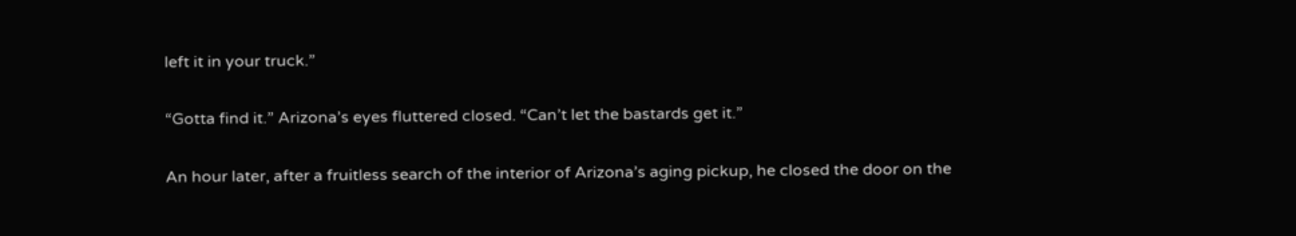left it in your truck.”

“Gotta find it.” Arizona’s eyes fluttered closed. “Can’t let the bastards get it.”

An hour later, after a fruitless search of the interior of Arizona’s aging pickup, he closed the door on the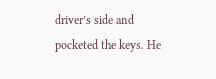driver’s side and pocketed the keys. He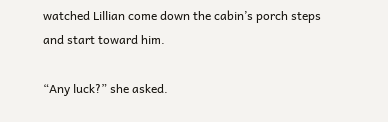watched Lillian come down the cabin’s porch steps and start toward him.

“Any luck?” she asked.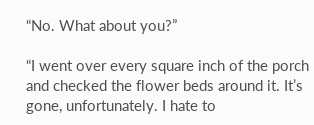“No. What about you?”

“I went over every square inch of the porch and checked the flower beds around it. It’s gone, unfortunately. I hate to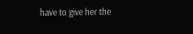have to give her the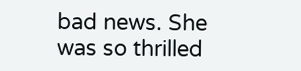bad news. She was so thrilled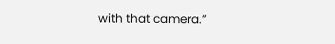with that camera.”